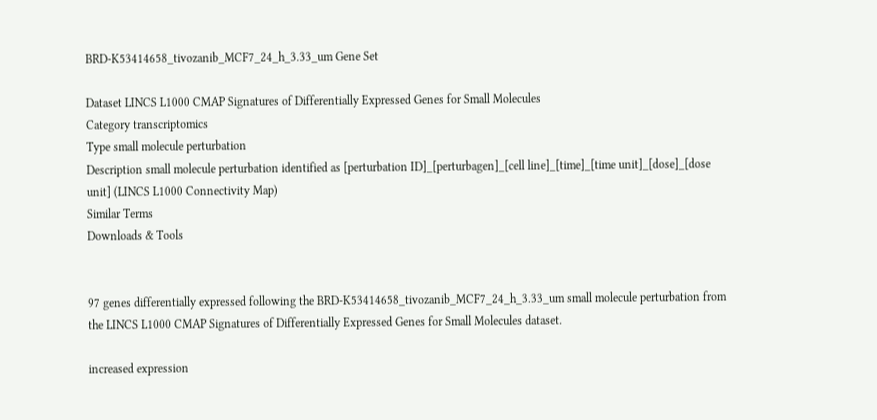BRD-K53414658_tivozanib_MCF7_24_h_3.33_um Gene Set

Dataset LINCS L1000 CMAP Signatures of Differentially Expressed Genes for Small Molecules
Category transcriptomics
Type small molecule perturbation
Description small molecule perturbation identified as [perturbation ID]_[perturbagen]_[cell line]_[time]_[time unit]_[dose]_[dose unit] (LINCS L1000 Connectivity Map)
Similar Terms
Downloads & Tools


97 genes differentially expressed following the BRD-K53414658_tivozanib_MCF7_24_h_3.33_um small molecule perturbation from the LINCS L1000 CMAP Signatures of Differentially Expressed Genes for Small Molecules dataset.

increased expression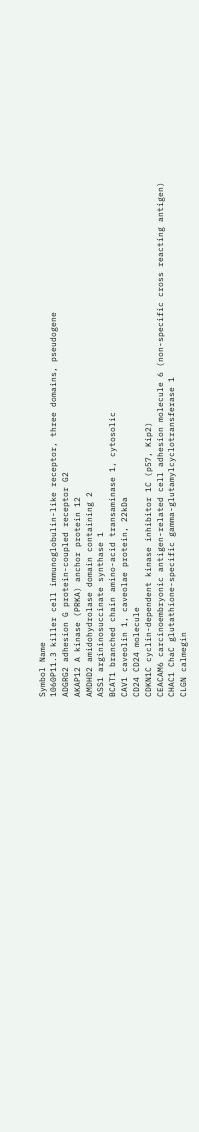Symbol Name
1060P11.3 killer cell immunoglobulin-like receptor, three domains, pseudogene
ADGRG2 adhesion G protein-coupled receptor G2
AKAP12 A kinase (PRKA) anchor protein 12
AMDHD2 amidohydrolase domain containing 2
ASS1 argininosuccinate synthase 1
BCAT1 branched chain amino-acid transaminase 1, cytosolic
CAV1 caveolin 1, caveolae protein, 22kDa
CD24 CD24 molecule
CDKN1C cyclin-dependent kinase inhibitor 1C (p57, Kip2)
CEACAM6 carcinoembryonic antigen-related cell adhesion molecule 6 (non-specific cross reacting antigen)
CHAC1 ChaC glutathione-specific gamma-glutamylcyclotransferase 1
CLGN calmegin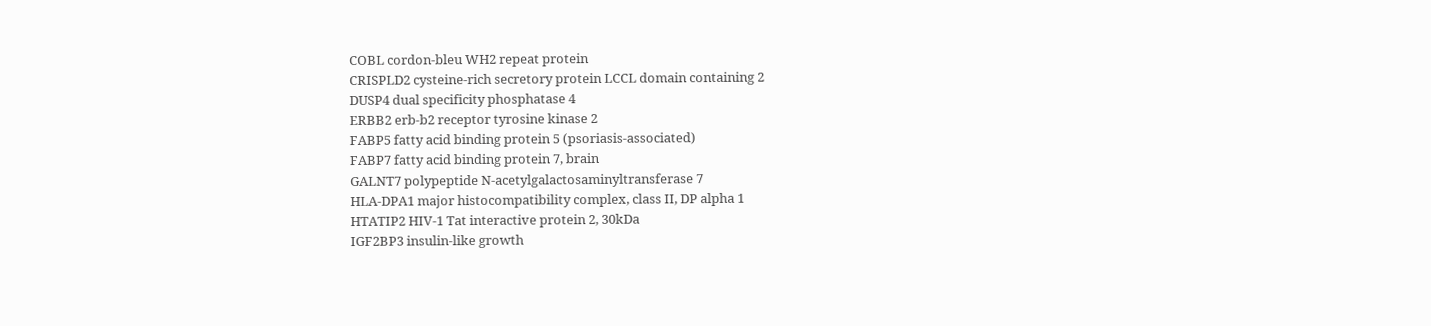COBL cordon-bleu WH2 repeat protein
CRISPLD2 cysteine-rich secretory protein LCCL domain containing 2
DUSP4 dual specificity phosphatase 4
ERBB2 erb-b2 receptor tyrosine kinase 2
FABP5 fatty acid binding protein 5 (psoriasis-associated)
FABP7 fatty acid binding protein 7, brain
GALNT7 polypeptide N-acetylgalactosaminyltransferase 7
HLA-DPA1 major histocompatibility complex, class II, DP alpha 1
HTATIP2 HIV-1 Tat interactive protein 2, 30kDa
IGF2BP3 insulin-like growth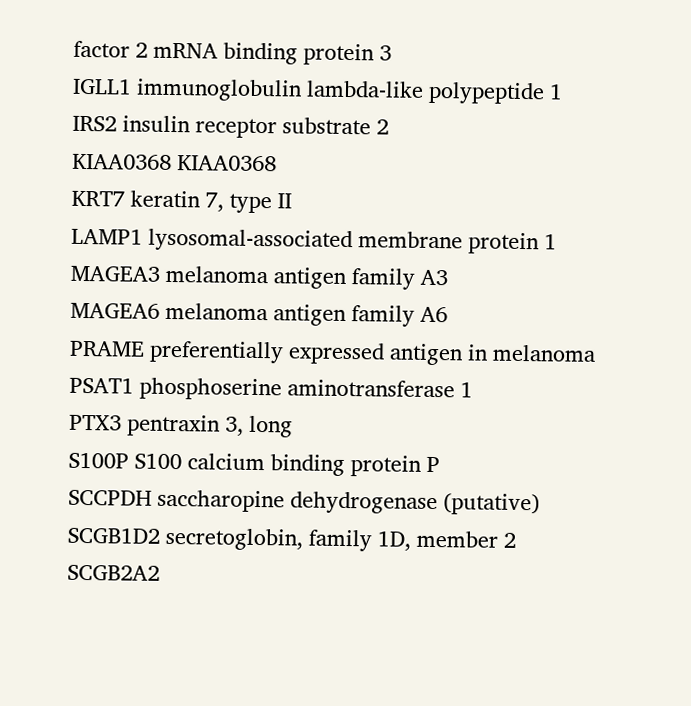factor 2 mRNA binding protein 3
IGLL1 immunoglobulin lambda-like polypeptide 1
IRS2 insulin receptor substrate 2
KIAA0368 KIAA0368
KRT7 keratin 7, type II
LAMP1 lysosomal-associated membrane protein 1
MAGEA3 melanoma antigen family A3
MAGEA6 melanoma antigen family A6
PRAME preferentially expressed antigen in melanoma
PSAT1 phosphoserine aminotransferase 1
PTX3 pentraxin 3, long
S100P S100 calcium binding protein P
SCCPDH saccharopine dehydrogenase (putative)
SCGB1D2 secretoglobin, family 1D, member 2
SCGB2A2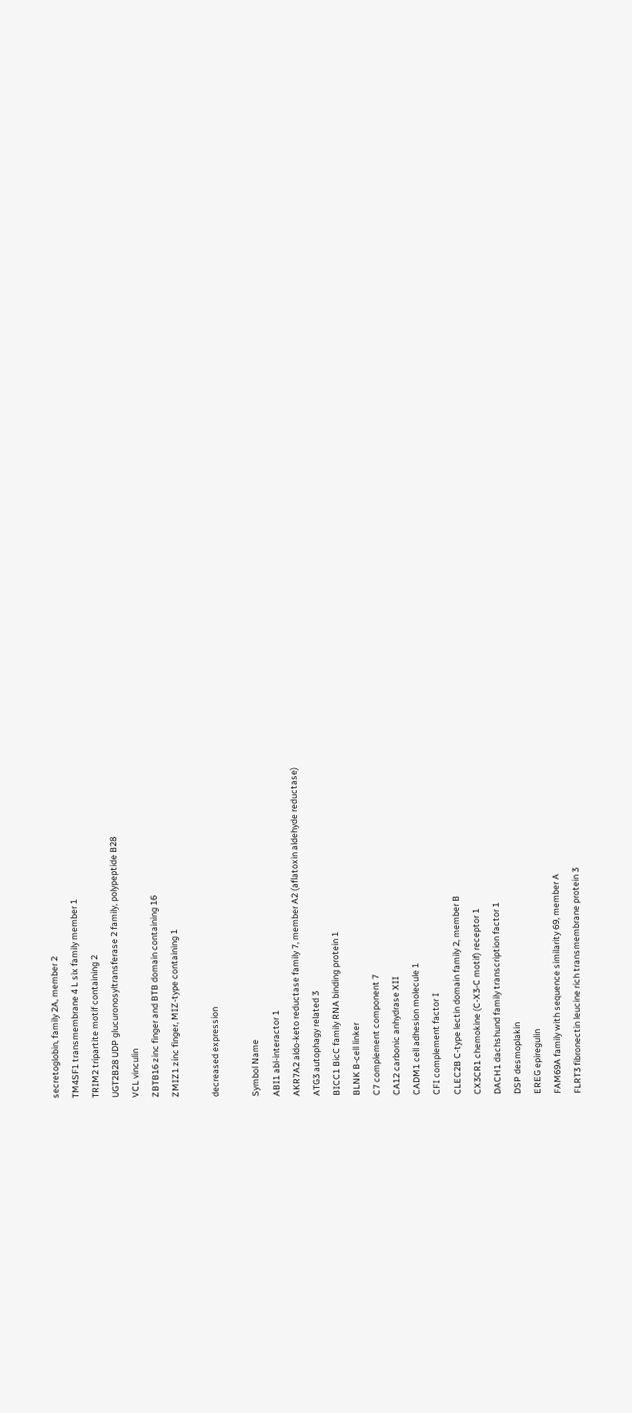secretoglobin, family 2A, member 2
TM4SF1 transmembrane 4 L six family member 1
TRIM2 tripartite motif containing 2
UGT2B28 UDP glucuronosyltransferase 2 family, polypeptide B28
VCL vinculin
ZBTB16 zinc finger and BTB domain containing 16
ZMIZ1 zinc finger, MIZ-type containing 1

decreased expression

Symbol Name
ABI1 abl-interactor 1
AKR7A2 aldo-keto reductase family 7, member A2 (aflatoxin aldehyde reductase)
ATG3 autophagy related 3
BICC1 BicC family RNA binding protein 1
BLNK B-cell linker
C7 complement component 7
CA12 carbonic anhydrase XII
CADM1 cell adhesion molecule 1
CFI complement factor I
CLEC2B C-type lectin domain family 2, member B
CX3CR1 chemokine (C-X3-C motif) receptor 1
DACH1 dachshund family transcription factor 1
DSP desmoplakin
EREG epiregulin
FAM69A family with sequence similarity 69, member A
FLRT3 fibronectin leucine rich transmembrane protein 3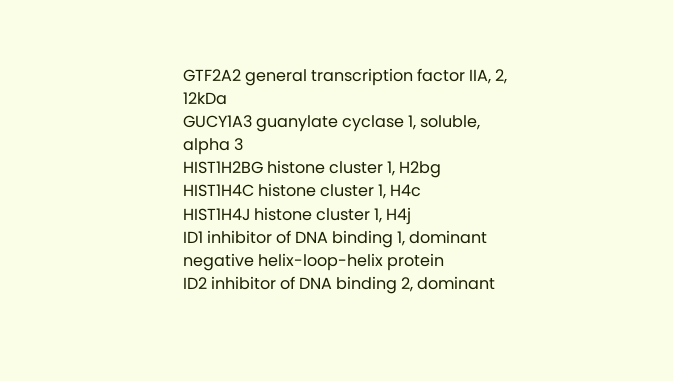GTF2A2 general transcription factor IIA, 2, 12kDa
GUCY1A3 guanylate cyclase 1, soluble, alpha 3
HIST1H2BG histone cluster 1, H2bg
HIST1H4C histone cluster 1, H4c
HIST1H4J histone cluster 1, H4j
ID1 inhibitor of DNA binding 1, dominant negative helix-loop-helix protein
ID2 inhibitor of DNA binding 2, dominant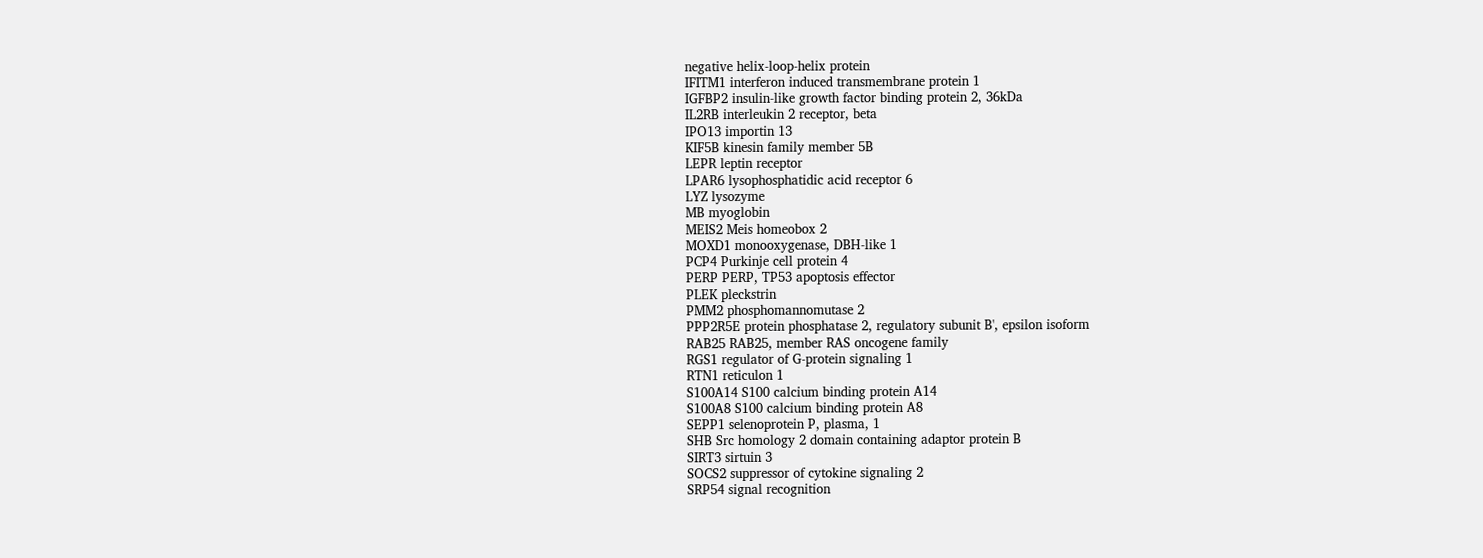negative helix-loop-helix protein
IFITM1 interferon induced transmembrane protein 1
IGFBP2 insulin-like growth factor binding protein 2, 36kDa
IL2RB interleukin 2 receptor, beta
IPO13 importin 13
KIF5B kinesin family member 5B
LEPR leptin receptor
LPAR6 lysophosphatidic acid receptor 6
LYZ lysozyme
MB myoglobin
MEIS2 Meis homeobox 2
MOXD1 monooxygenase, DBH-like 1
PCP4 Purkinje cell protein 4
PERP PERP, TP53 apoptosis effector
PLEK pleckstrin
PMM2 phosphomannomutase 2
PPP2R5E protein phosphatase 2, regulatory subunit B', epsilon isoform
RAB25 RAB25, member RAS oncogene family
RGS1 regulator of G-protein signaling 1
RTN1 reticulon 1
S100A14 S100 calcium binding protein A14
S100A8 S100 calcium binding protein A8
SEPP1 selenoprotein P, plasma, 1
SHB Src homology 2 domain containing adaptor protein B
SIRT3 sirtuin 3
SOCS2 suppressor of cytokine signaling 2
SRP54 signal recognition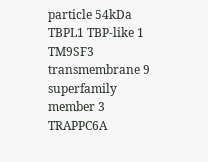particle 54kDa
TBPL1 TBP-like 1
TM9SF3 transmembrane 9 superfamily member 3
TRAPPC6A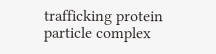trafficking protein particle complex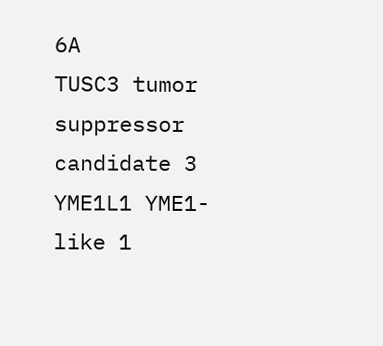6A
TUSC3 tumor suppressor candidate 3
YME1L1 YME1-like 1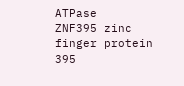ATPase
ZNF395 zinc finger protein 395